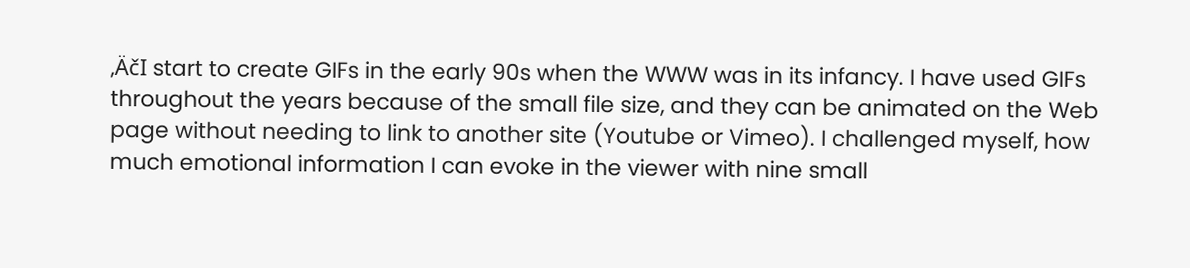‚ÄčI start to create GIFs in the early 90s when the WWW was in its infancy. I have used GIFs throughout the years because of the small file size, and they can be animated on the Web page without needing to link to another site (Youtube or Vimeo). I challenged myself, how much emotional information I can evoke in the viewer with nine small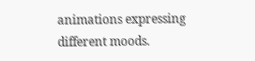animations expressing different moods.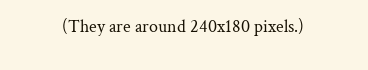(They are around 240x180 pixels.)